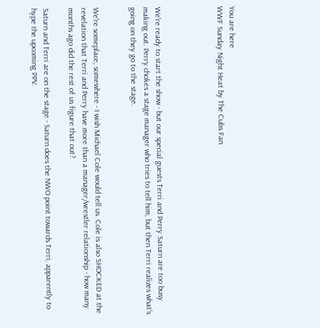You are here
WWF Sunday Night Heat by The Cubs Fan




We're ready to start the show - but our special guests Terri and Perry Saturn are too busy making out. Perry chokes a stage manager who tries to tell him, but then Terri realizes what's going on they go to the stage.


We're someplace, somewhere - I wish Michael Cole would tell us. Cole is also SHOCKED at the revelation that Terri and Perry have more than a manager/wrestler relationship - how many months ago did the rest of us figure that out?

Saturn and Terri are on the stage - Saturn does the NWO point towards Terri, apparently to hype the upcoming PPV.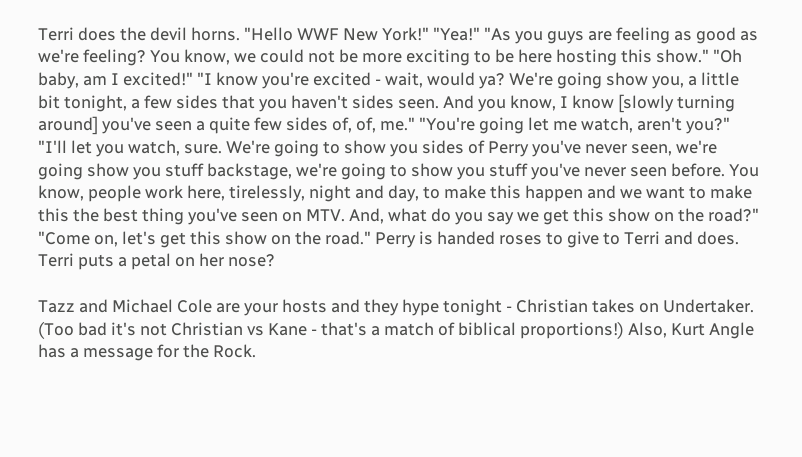Terri does the devil horns. "Hello WWF New York!" "Yea!" "As you guys are feeling as good as we're feeling? You know, we could not be more exciting to be here hosting this show." "Oh baby, am I excited!" "I know you're excited - wait, would ya? We're going show you, a little bit tonight, a few sides that you haven't sides seen. And you know, I know [slowly turning around] you've seen a quite few sides of, of, me." "You're going let me watch, aren't you?" "I'll let you watch, sure. We're going to show you sides of Perry you've never seen, we're going show you stuff backstage, we're going to show you stuff you've never seen before. You know, people work here, tirelessly, night and day, to make this happen and we want to make this the best thing you've seen on MTV. And, what do you say we get this show on the road?" "Come on, let's get this show on the road." Perry is handed roses to give to Terri and does. Terri puts a petal on her nose?

Tazz and Michael Cole are your hosts and they hype tonight - Christian takes on Undertaker. (Too bad it's not Christian vs Kane - that's a match of biblical proportions!) Also, Kurt Angle has a message for the Rock.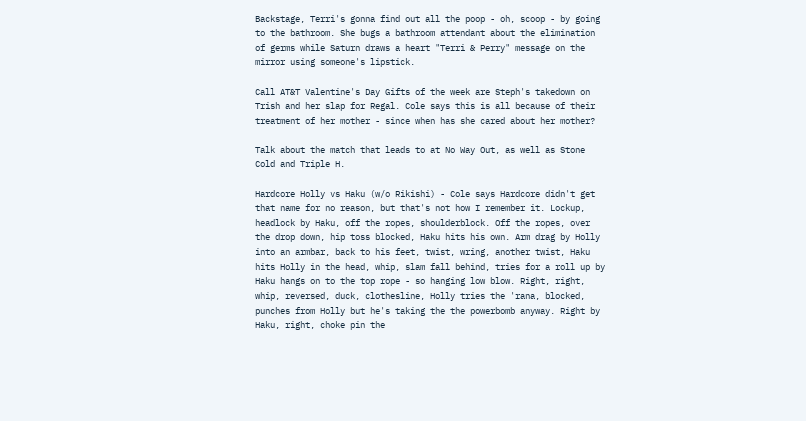Backstage, Terri's gonna find out all the poop - oh, scoop - by going to the bathroom. She bugs a bathroom attendant about the elimination of germs while Saturn draws a heart "Terri & Perry" message on the mirror using someone's lipstick.

Call AT&T Valentine's Day Gifts of the week are Steph's takedown on Trish and her slap for Regal. Cole says this is all because of their treatment of her mother - since when has she cared about her mother?

Talk about the match that leads to at No Way Out, as well as Stone Cold and Triple H.

Hardcore Holly vs Haku (w/o Rikishi) - Cole says Hardcore didn't get that name for no reason, but that's not how I remember it. Lockup, headlock by Haku, off the ropes, shoulderblock. Off the ropes, over the drop down, hip toss blocked, Haku hits his own. Arm drag by Holly into an armbar, back to his feet, twist, wring, another twist, Haku  hits Holly in the head, whip, slam fall behind, tries for a roll up by Haku hangs on to the top rope - so hanging low blow. Right, right, whip, reversed, duck, clothesline, Holly tries the 'rana, blocked, punches from Holly but he's taking the the powerbomb anyway. Right by Haku, right, choke pin the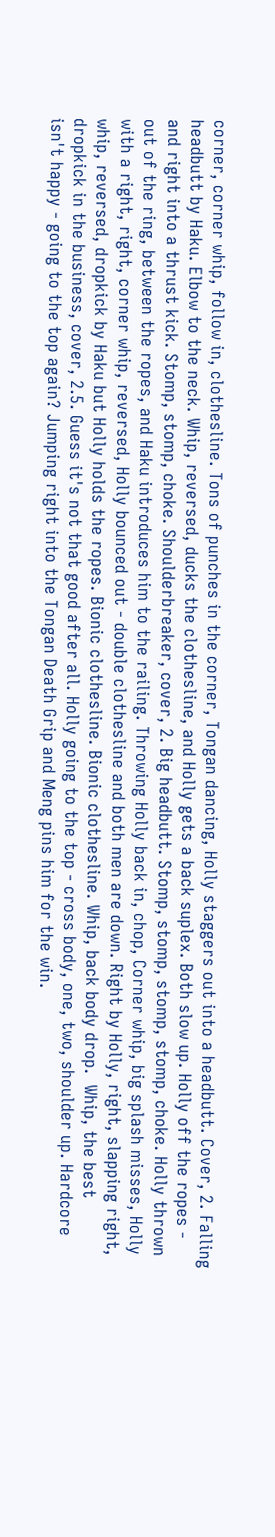corner, corner whip, follow in, clothesline. Tons of punches in the corner, Tongan dancing, Holly staggers out into a headbutt. Cover, 2. Falling headbutt by Haku. Elbow to the neck. Whip, reversed, ducks the clothesline, and Holly gets a back suplex. Both slow up. Holly off the ropes - and right into a thrust kick. Stomp, stomp, choke. Shoulderbreaker, cover, 2. Big headbutt. Stomp, stomp, stomp, stomp, choke. Holly thrown out of the ring, between the ropes, and Haku introduces him to the railing. Throwing Holly back in, chop, Corner whip, big splash misses, Holly with a right, right, corner whip, reversed, Holly bounced out - double clothesline and both men are down. Right by Holly, right, slapping right, whip, reversed, dropkick by Haku but Holly holds the ropes. Bionic clothesline. Bionic clothesline. Whip, back body drop.  Whip, the best dropkick in the business, cover, 2.5. Guess it's not that good after all. Holly going to the top - cross body, one, two, shoulder up. Hardcore isn't happy - going to the top again? Jumping right into the Tongan Death Grip and Meng pins him for the win.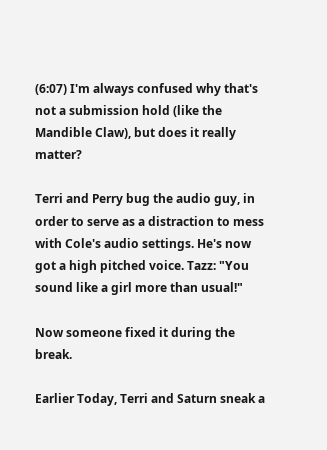(6:07) I'm always confused why that's not a submission hold (like the Mandible Claw), but does it really matter?

Terri and Perry bug the audio guy, in order to serve as a distraction to mess with Cole's audio settings. He's now got a high pitched voice. Tazz: "You sound like a girl more than usual!"

Now someone fixed it during the break.

Earlier Today, Terri and Saturn sneak a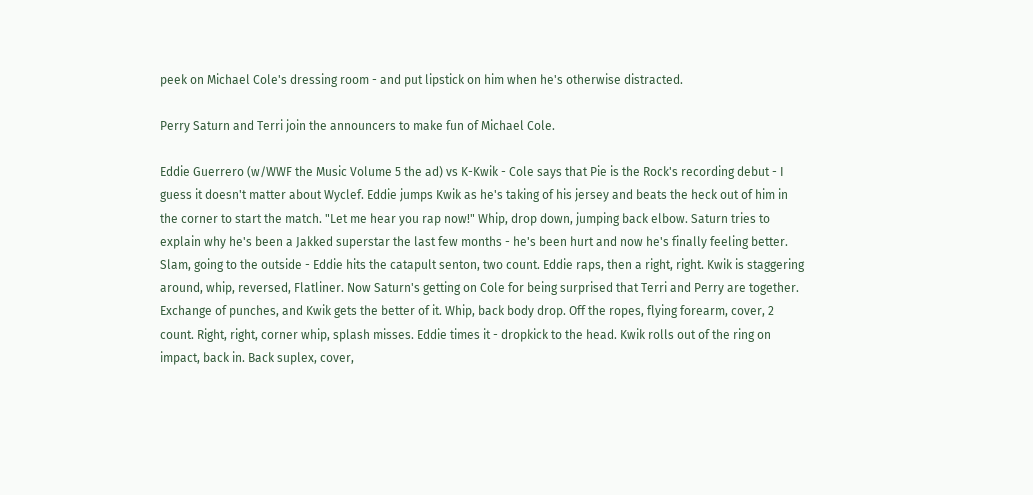peek on Michael Cole's dressing room - and put lipstick on him when he's otherwise distracted.

Perry Saturn and Terri join the announcers to make fun of Michael Cole.

Eddie Guerrero (w/WWF the Music Volume 5 the ad) vs K-Kwik - Cole says that Pie is the Rock's recording debut - I guess it doesn't matter about Wyclef. Eddie jumps Kwik as he's taking of his jersey and beats the heck out of him in the corner to start the match. "Let me hear you rap now!" Whip, drop down, jumping back elbow. Saturn tries to explain why he's been a Jakked superstar the last few months - he's been hurt and now he's finally feeling better. Slam, going to the outside - Eddie hits the catapult senton, two count. Eddie raps, then a right, right. Kwik is staggering around, whip, reversed, Flatliner. Now Saturn's getting on Cole for being surprised that Terri and Perry are together. Exchange of punches, and Kwik gets the better of it. Whip, back body drop. Off the ropes, flying forearm, cover, 2 count. Right, right, corner whip, splash misses. Eddie times it - dropkick to the head. Kwik rolls out of the ring on impact, back in. Back suplex, cover,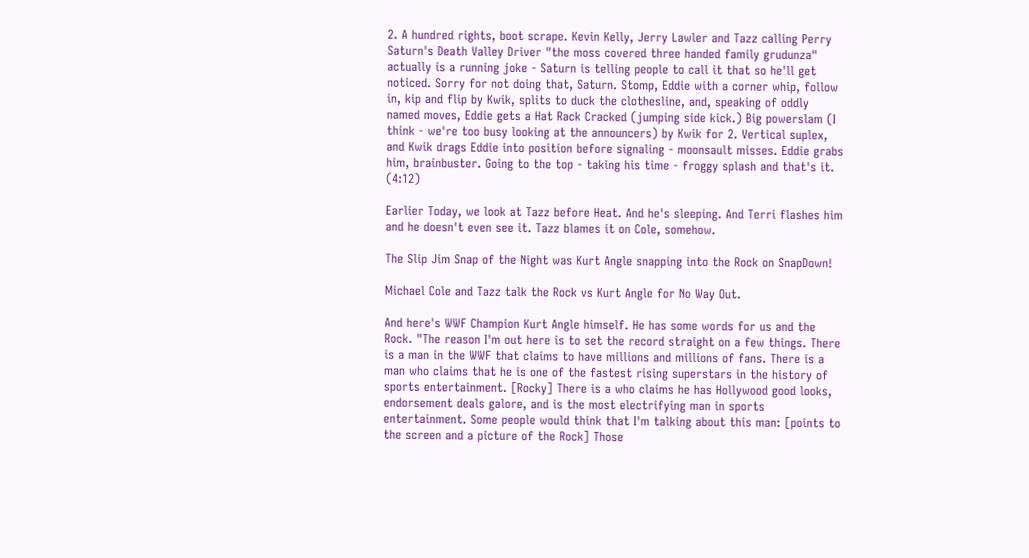2. A hundred rights, boot scrape. Kevin Kelly, Jerry Lawler and Tazz calling Perry Saturn's Death Valley Driver "the moss covered three handed family grudunza" actually is a running joke - Saturn is telling people to call it that so he'll get noticed. Sorry for not doing that, Saturn. Stomp, Eddie with a corner whip, follow in, kip and flip by Kwik, splits to duck the clothesline, and, speaking of oddly named moves, Eddie gets a Hat Rack Cracked (jumping side kick.) Big powerslam (I think - we're too busy looking at the announcers) by Kwik for 2. Vertical suplex, and Kwik drags Eddie into position before signaling - moonsault misses. Eddie grabs him, brainbuster. Going to the top - taking his time - froggy splash and that's it. (4:12)

Earlier Today, we look at Tazz before Heat. And he's sleeping. And Terri flashes him and he doesn't even see it. Tazz blames it on Cole, somehow.

The Slip Jim Snap of the Night was Kurt Angle snapping into the Rock on SnapDown!

Michael Cole and Tazz talk the Rock vs Kurt Angle for No Way Out.

And here's WWF Champion Kurt Angle himself. He has some words for us and the Rock. "The reason I'm out here is to set the record straight on a few things. There is a man in the WWF that claims to have millions and millions of fans. There is a man who claims that he is one of the fastest rising superstars in the history of sports entertainment. [Rocky] There is a who claims he has Hollywood good looks, endorsement deals galore, and is the most electrifying man in sports entertainment. Some people would think that I'm talking about this man: [points to the screen and a picture of the Rock] Those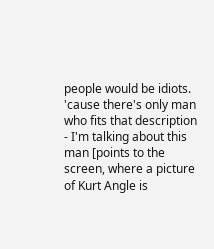people would be idiots. 'cause there's only man who fits that description - I'm talking about this man [points to the screen, where a picture of Kurt Angle is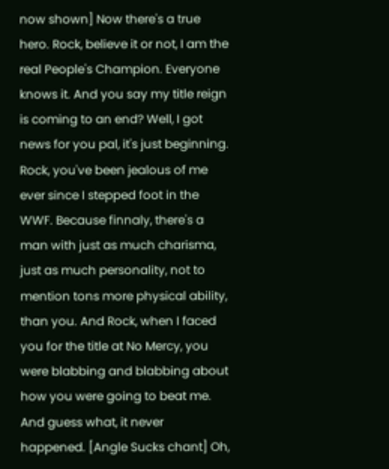now shown] Now there's a true hero. Rock, believe it or not, I am the real People's Champion. Everyone knows it. And you say my title reign is coming to an end? Well, I got news for you pal, it's just beginning. Rock, you've been jealous of me ever since I stepped foot in the WWF. Because finnaly, there's a man with just as much charisma, just as much personality, not to mention tons more physical ability, than you. And Rock, when I faced you for the title at No Mercy, you were blabbing and blabbing about how you were going to beat me. And guess what, it never happened. [Angle Sucks chant] Oh,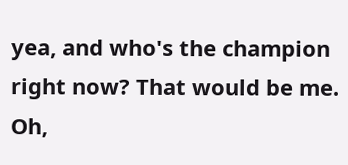yea, and who's the champion right now? That would be me. Oh,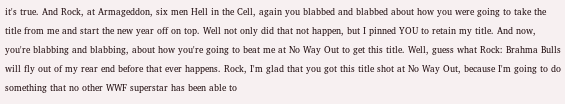it's true. And Rock, at Armageddon, six men Hell in the Cell, again you blabbed and blabbed about how you were going to take the title from me and start the new year off on top. Well not only did that not happen, but I pinned YOU to retain my title. And now, you're blabbing and blabbing, about how you're going to beat me at No Way Out to get this title. Well, guess what Rock: Brahma Bulls will fly out of my rear end before that ever happens. Rock, I'm glad that you got this title shot at No Way Out, because I'm going to do something that no other WWF superstar has been able to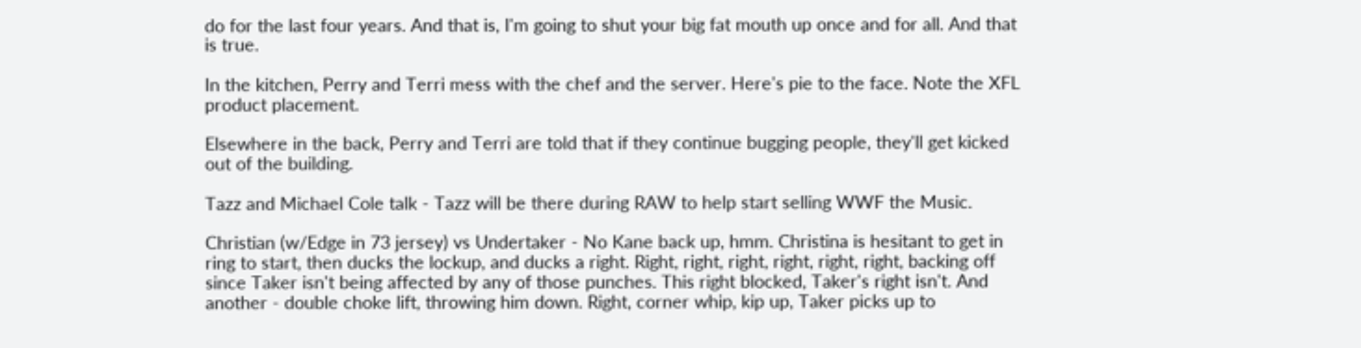do for the last four years. And that is, I'm going to shut your big fat mouth up once and for all. And that is true.

In the kitchen, Perry and Terri mess with the chef and the server. Here's pie to the face. Note the XFL product placement.

Elsewhere in the back, Perry and Terri are told that if they continue bugging people, they'll get kicked out of the building.

Tazz and Michael Cole talk - Tazz will be there during RAW to help start selling WWF the Music.

Christian (w/Edge in 73 jersey) vs Undertaker - No Kane back up, hmm. Christina is hesitant to get in ring to start, then ducks the lockup, and ducks a right. Right, right, right, right, right, right, backing off since Taker isn't being affected by any of those punches. This right blocked, Taker's right isn't. And another - double choke lift, throwing him down. Right, corner whip, kip up, Taker picks up to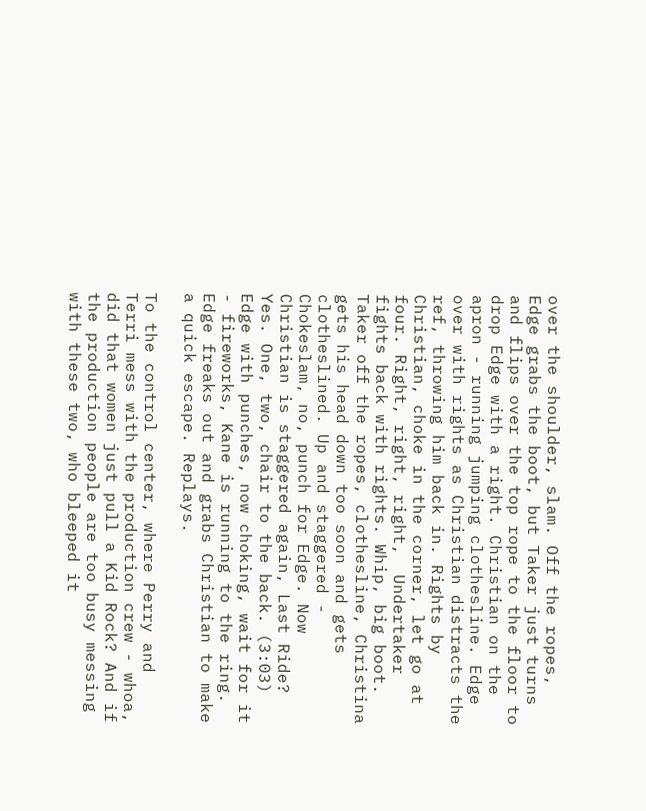over the shoulder, slam. Off the ropes, Edge grabs the boot, but Taker just turns and flips over the top rope to the floor to drop Edge with a right. Christian on the apron - running jumping clothesline. Edge over with rights as Christian distracts the ref, throwing him back in. Rights by Christian, choke in the corner, let go at four. Right, right, right,  Undertaker fights back with rights. Whip, big boot. Taker off the ropes, clothesline, Christina gets his head down too soon and gets clotheslined. Up and staggered -  Chokeslam, no, punch for Edge. Now Christian is staggered again, Last Ride? Yes. One, two, chair to the back. (3:03) Edge with punches, now choking, wait for it - fireworks, Kane is running to the ring. Edge freaks out and grabs Christian to make a quick escape. Replays.

To the control center, where Perry and Terri mess with the production crew - whoa, did that women just pull a Kid Rock? And if the production people are too busy messing with these two, who bleeped it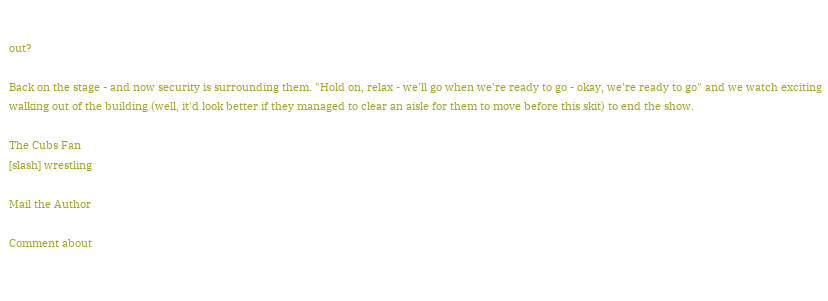out?

Back on the stage - and now security is surrounding them. "Hold on, relax - we'll go when we're ready to go - okay, we're ready to go" and we watch exciting walking out of the building (well, it'd look better if they managed to clear an aisle for them to move before this skit) to end the show.

The Cubs Fan
[slash] wrestling

Mail the Author

Comment about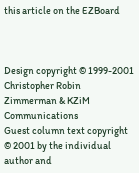this article on the EZBoard



Design copyright © 1999-2001 Christopher Robin Zimmerman & KZiM Communications
Guest column text copyright © 2001 by the individual author and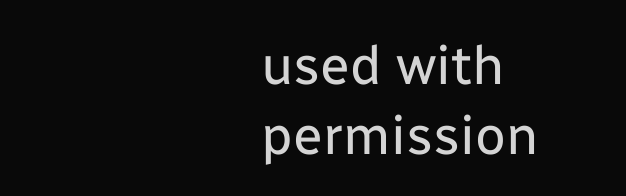used with permission